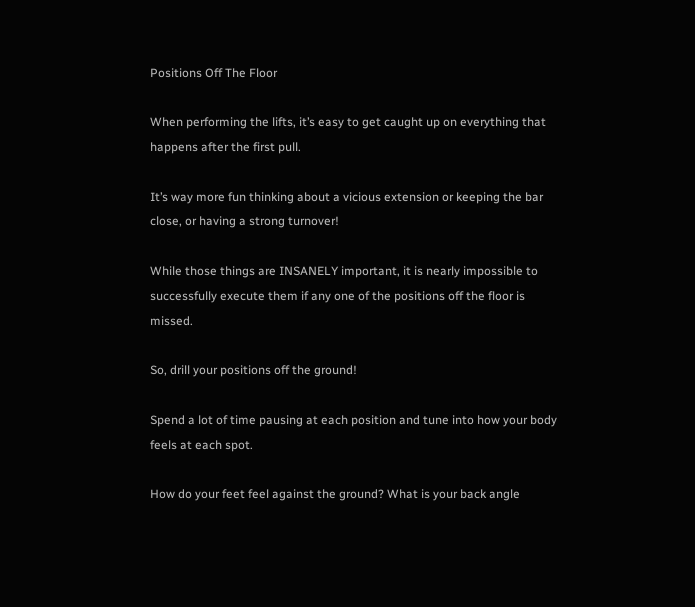Positions Off The Floor

When performing the lifts, it’s easy to get caught up on everything that happens after the first pull.

It’s way more fun thinking about a vicious extension or keeping the bar close, or having a strong turnover!

While those things are INSANELY important, it is nearly impossible to successfully execute them if any one of the positions off the floor is missed.

So, drill your positions off the ground!

Spend a lot of time pausing at each position and tune into how your body feels at each spot.

How do your feet feel against the ground? What is your back angle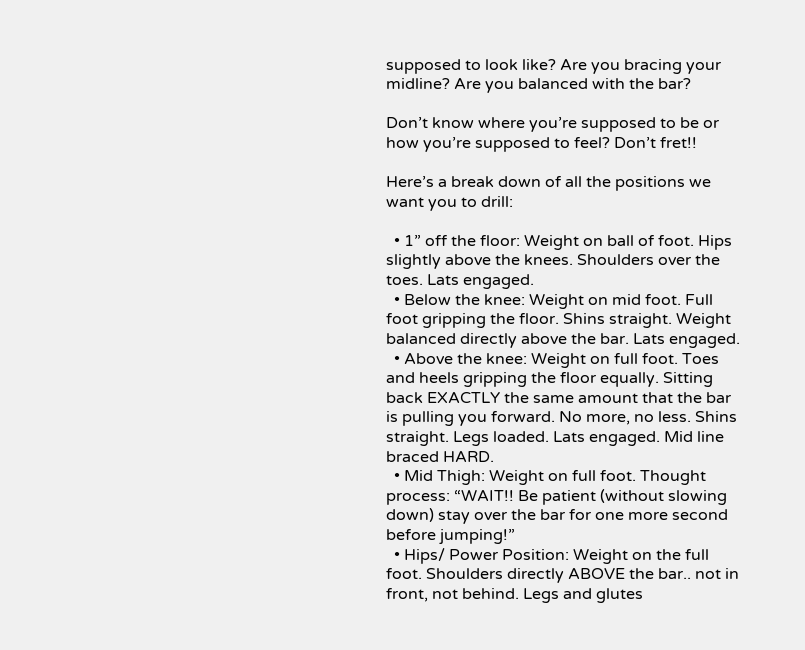supposed to look like? Are you bracing your midline? Are you balanced with the bar?

Don’t know where you’re supposed to be or how you’re supposed to feel? Don’t fret!!

Here’s a break down of all the positions we want you to drill:

  • 1” off the floor: Weight on ball of foot. Hips slightly above the knees. Shoulders over the toes. Lats engaged.
  • Below the knee: Weight on mid foot. Full foot gripping the floor. Shins straight. Weight balanced directly above the bar. Lats engaged.
  • Above the knee: Weight on full foot. Toes and heels gripping the floor equally. Sitting back EXACTLY the same amount that the bar is pulling you forward. No more, no less. Shins straight. Legs loaded. Lats engaged. Mid line braced HARD.
  • Mid Thigh: Weight on full foot. Thought process: “WAIT!! Be patient (without slowing down) stay over the bar for one more second before jumping!”
  • Hips/ Power Position: Weight on the full foot. Shoulders directly ABOVE the bar.. not in front, not behind. Legs and glutes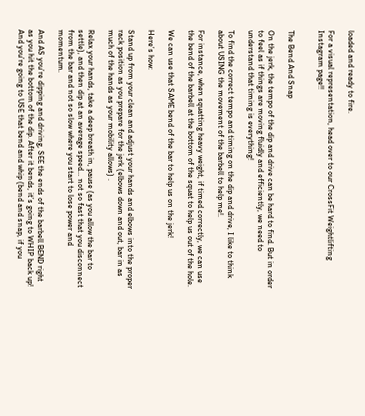loaded and ready to fire.

For a visual representation, head over to our CrossFit Weightlifting Instagram page!!


The Bend And Snap

On the jerk, the tempo of the dip and drive can be hard to find. But in order to feel as if things are moving fluidly and efficiently, we need to understand that timing is everything!

To find the correct tempo and timing on the dip and drive, I like to think about USING the movement of the barbell to help me!.

For instance, when squatting heavy weight, if timed correctly, we can use the bend of the barbell at the bottom of the squat to help us out of the hole.

We can use that SAME bend of the bar to help us on the jerk!

Here’s how:

Stand up from your clean and adjust your hands and elbows into the proper rack position as you prepare for the jerk (elbows down and out, bar in as much of the hands as your mobility allows) .

Relax your hands, take a deep breath in, pause (as you allow the bar to settle), and then dip at an average speed… not so fast that you disconnect from the bar and not so slow where you start to lose power and momentum.

And AS you’re dipping and driving, SEE the ends of the barbell BEND right as you hit the bottom of the dip. After it bends, it’s going to WHIP back up! And you’re going to USE that bend and whip (bend and snap, if you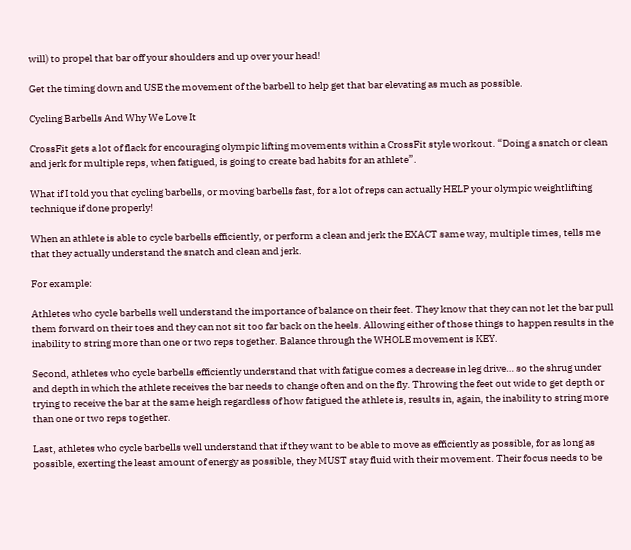will) to propel that bar off your shoulders and up over your head!

Get the timing down and USE the movement of the barbell to help get that bar elevating as much as possible.

Cycling Barbells And Why We Love It

CrossFit gets a lot of flack for encouraging olympic lifting movements within a CrossFit style workout. “Doing a snatch or clean and jerk for multiple reps, when fatigued, is going to create bad habits for an athlete”.

What if I told you that cycling barbells, or moving barbells fast, for a lot of reps can actually HELP your olympic weightlifting technique if done properly!

When an athlete is able to cycle barbells efficiently, or perform a clean and jerk the EXACT same way, multiple times, tells me that they actually understand the snatch and clean and jerk.

For example:

Athletes who cycle barbells well understand the importance of balance on their feet. They know that they can not let the bar pull them forward on their toes and they can not sit too far back on the heels. Allowing either of those things to happen results in the inability to string more than one or two reps together. Balance through the WHOLE movement is KEY.

Second, athletes who cycle barbells efficiently understand that with fatigue comes a decrease in leg drive… so the shrug under and depth in which the athlete receives the bar needs to change often and on the fly. Throwing the feet out wide to get depth or trying to receive the bar at the same heigh regardless of how fatigued the athlete is, results in, again, the inability to string more than one or two reps together.

Last, athletes who cycle barbells well understand that if they want to be able to move as efficiently as possible, for as long as possible, exerting the least amount of energy as possible, they MUST stay fluid with their movement. Their focus needs to be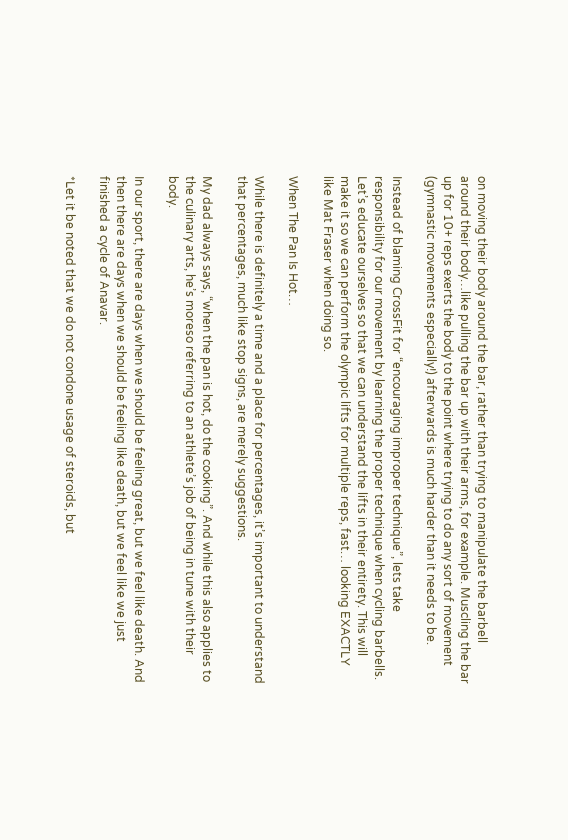on moving their body around the bar, rather than trying to manipulate the barbell around their body…like pulling the bar up with their arms, for example. Muscling the bar up for 10+ reps exerts the body to the point where trying to do any sort of movement (gymnastic movements especially!) afterwards is much harder than it needs to be.

Instead of blaming CrossFit for “encouraging improper technique”, lets take responsibility for our movement by learning the proper technique when cycling barbells. Let’s educate ourselves so that we can understand the lifts in their entirety. This will make it so we can perform the olympic lifts for multiple reps, fast… looking EXACTLY like Mat Fraser when doing so.

When The Pan Is Hot…

While there is definitely a time and a place for percentages, it’s important to understand that percentages, much like stop signs, are merely suggestions.

My dad always says, “when the pan is hot, do the cooking”. And while this also applies to the culinary arts, he’s moreso referring to an athlete’s job of being in tune with their body.

In our sport, there are days when we should be feeling great, but we feel like death. And then there are days when we should be feeling like death, but we feel like we just finished a cycle of Anavar.

*Let it be noted that we do not condone usage of steroids, but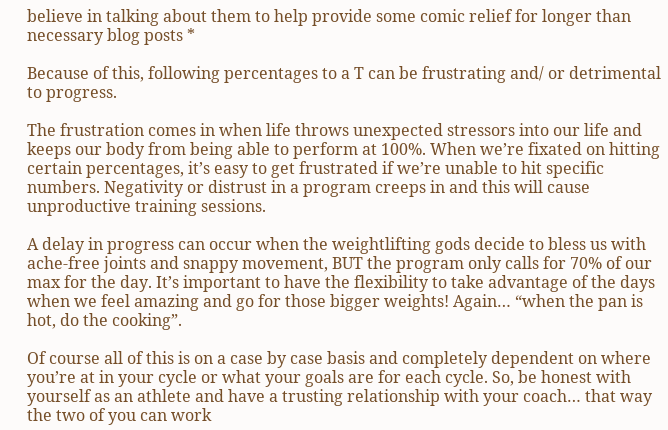believe in talking about them to help provide some comic relief for longer than necessary blog posts *

Because of this, following percentages to a T can be frustrating and/ or detrimental to progress.

The frustration comes in when life throws unexpected stressors into our life and keeps our body from being able to perform at 100%. When we’re fixated on hitting certain percentages, it’s easy to get frustrated if we’re unable to hit specific numbers. Negativity or distrust in a program creeps in and this will cause unproductive training sessions.

A delay in progress can occur when the weightlifting gods decide to bless us with ache-free joints and snappy movement, BUT the program only calls for 70% of our max for the day. It’s important to have the flexibility to take advantage of the days when we feel amazing and go for those bigger weights! Again… “when the pan is hot, do the cooking”.

Of course all of this is on a case by case basis and completely dependent on where you’re at in your cycle or what your goals are for each cycle. So, be honest with yourself as an athlete and have a trusting relationship with your coach… that way the two of you can work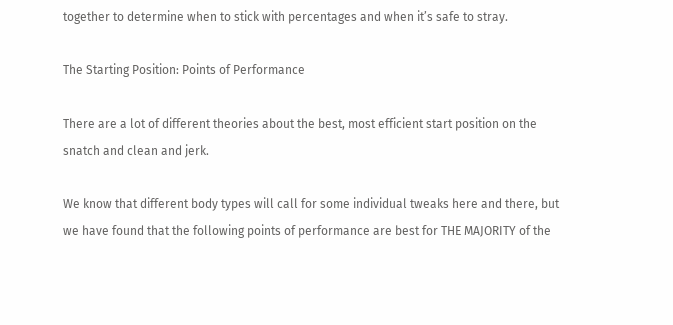together to determine when to stick with percentages and when it’s safe to stray.

The Starting Position: Points of Performance

There are a lot of different theories about the best, most efficient start position on the snatch and clean and jerk.

We know that different body types will call for some individual tweaks here and there, but we have found that the following points of performance are best for THE MAJORITY of the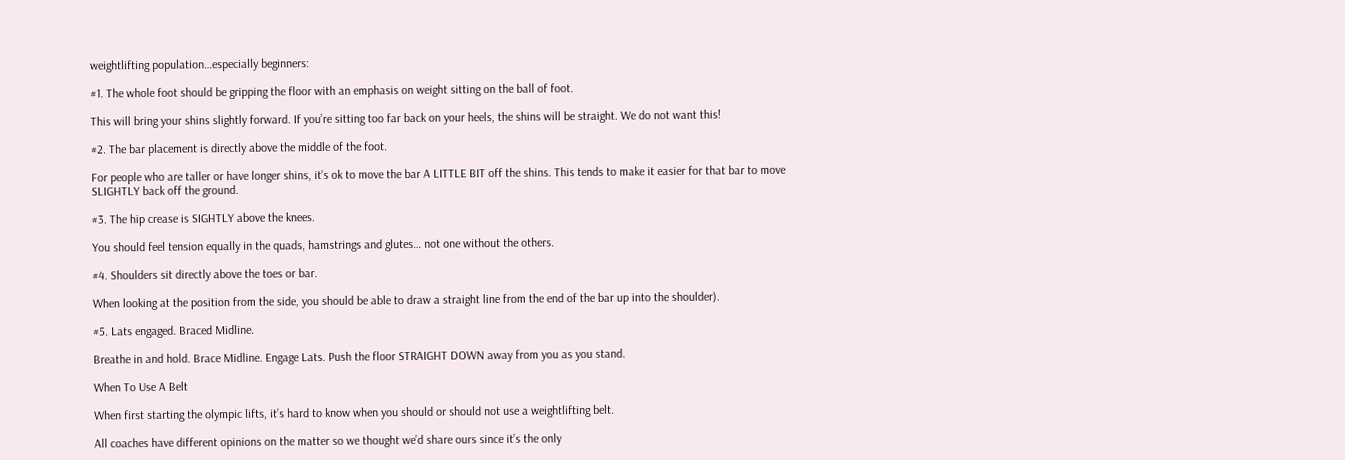weightlifting population…especially beginners:

#1. The whole foot should be gripping the floor with an emphasis on weight sitting on the ball of foot.

This will bring your shins slightly forward. If you’re sitting too far back on your heels, the shins will be straight. We do not want this!

#2. The bar placement is directly above the middle of the foot.

For people who are taller or have longer shins, it’s ok to move the bar A LITTLE BIT off the shins. This tends to make it easier for that bar to move SLIGHTLY back off the ground.

#3. The hip crease is SIGHTLY above the knees.

You should feel tension equally in the quads, hamstrings and glutes… not one without the others.

#4. Shoulders sit directly above the toes or bar.

When looking at the position from the side, you should be able to draw a straight line from the end of the bar up into the shoulder).

#5. Lats engaged. Braced Midline.

Breathe in and hold. Brace Midline. Engage Lats. Push the floor STRAIGHT DOWN away from you as you stand.

When To Use A Belt

When first starting the olympic lifts, it’s hard to know when you should or should not use a weightlifting belt.

All coaches have different opinions on the matter so we thought we’d share ours since it’s the only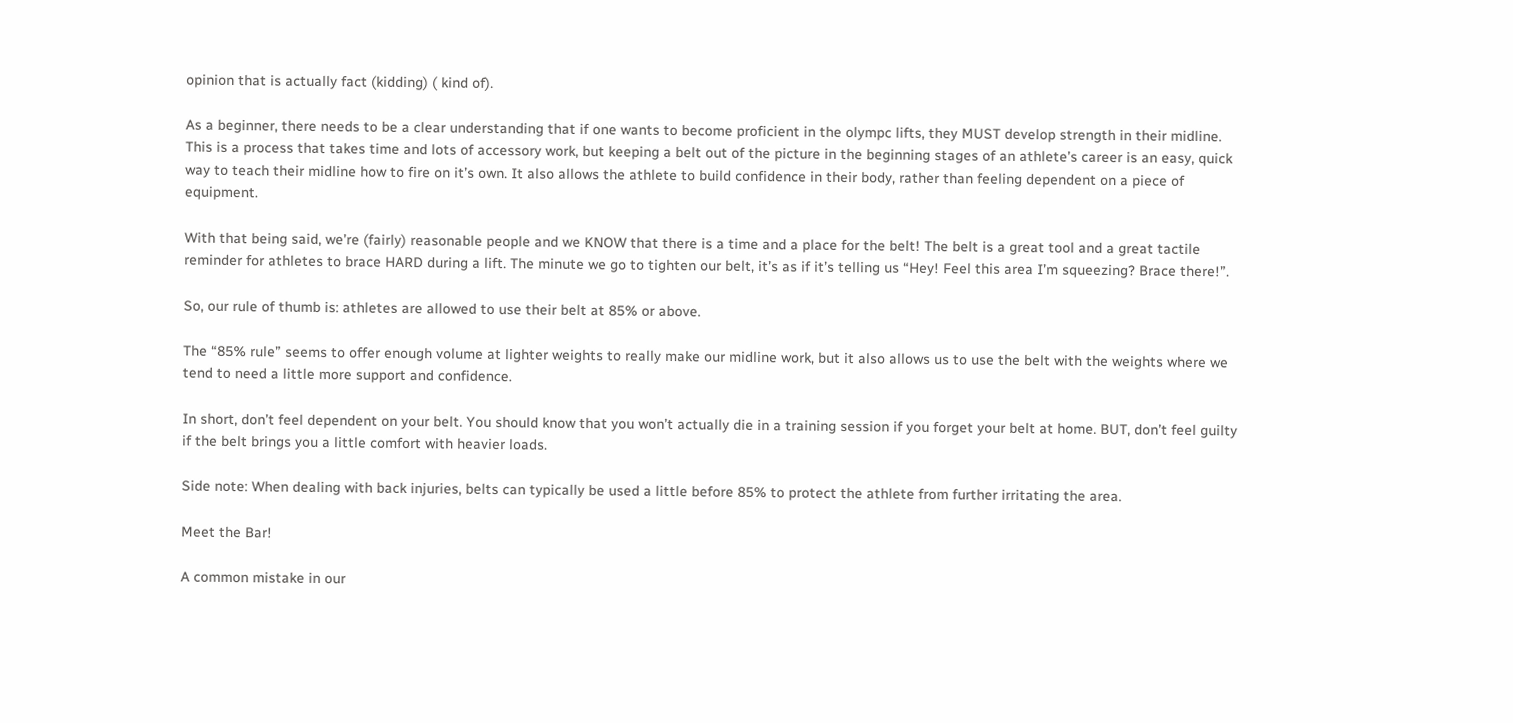opinion that is actually fact (kidding) ( kind of).

As a beginner, there needs to be a clear understanding that if one wants to become proficient in the olympc lifts, they MUST develop strength in their midline. This is a process that takes time and lots of accessory work, but keeping a belt out of the picture in the beginning stages of an athlete’s career is an easy, quick way to teach their midline how to fire on it’s own. It also allows the athlete to build confidence in their body, rather than feeling dependent on a piece of equipment.

With that being said, we’re (fairly) reasonable people and we KNOW that there is a time and a place for the belt! The belt is a great tool and a great tactile reminder for athletes to brace HARD during a lift. The minute we go to tighten our belt, it’s as if it’s telling us “Hey! Feel this area I’m squeezing? Brace there!”.

So, our rule of thumb is: athletes are allowed to use their belt at 85% or above.

The “85% rule” seems to offer enough volume at lighter weights to really make our midline work, but it also allows us to use the belt with the weights where we tend to need a little more support and confidence.

In short, don’t feel dependent on your belt. You should know that you won’t actually die in a training session if you forget your belt at home. BUT, don’t feel guilty if the belt brings you a little comfort with heavier loads.

Side note: When dealing with back injuries, belts can typically be used a little before 85% to protect the athlete from further irritating the area.

Meet the Bar!

A common mistake in our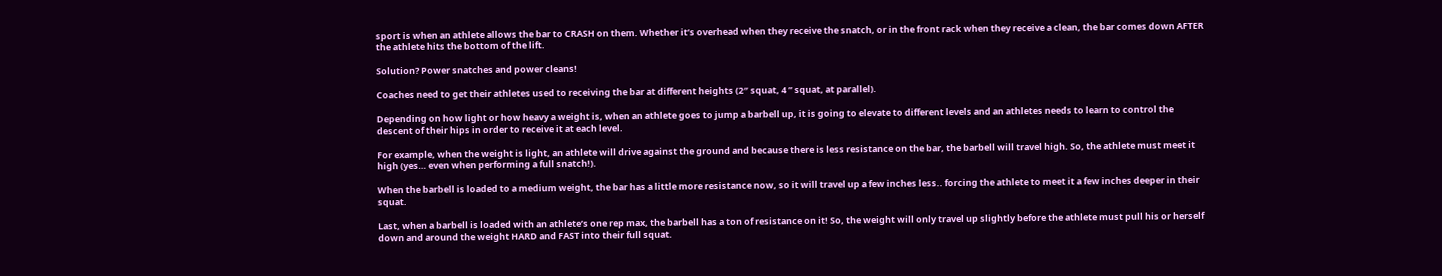sport is when an athlete allows the bar to CRASH on them. Whether it’s overhead when they receive the snatch, or in the front rack when they receive a clean, the bar comes down AFTER the athlete hits the bottom of the lift.

Solution? Power snatches and power cleans!

Coaches need to get their athletes used to receiving the bar at different heights (2″ squat, 4 ” squat, at parallel).

Depending on how light or how heavy a weight is, when an athlete goes to jump a barbell up, it is going to elevate to different levels and an athletes needs to learn to control the descent of their hips in order to receive it at each level.

For example, when the weight is light, an athlete will drive against the ground and because there is less resistance on the bar, the barbell will travel high. So, the athlete must meet it high (yes… even when performing a full snatch!).

When the barbell is loaded to a medium weight, the bar has a little more resistance now, so it will travel up a few inches less.. forcing the athlete to meet it a few inches deeper in their squat.

Last, when a barbell is loaded with an athlete’s one rep max, the barbell has a ton of resistance on it! So, the weight will only travel up slightly before the athlete must pull his or herself down and around the weight HARD and FAST into their full squat.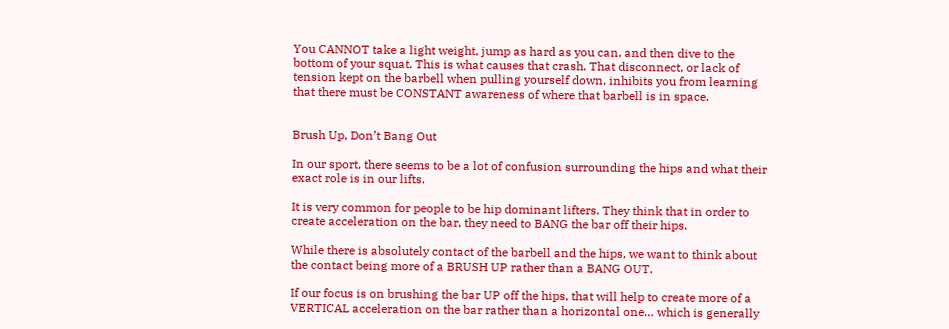You CANNOT take a light weight, jump as hard as you can, and then dive to the bottom of your squat. This is what causes that crash. That disconnect, or lack of tension kept on the barbell when pulling yourself down, inhibits you from learning that there must be CONSTANT awareness of where that barbell is in space.


Brush Up, Don’t Bang Out

In our sport, there seems to be a lot of confusion surrounding the hips and what their exact role is in our lifts.

It is very common for people to be hip dominant lifters. They think that in order to create acceleration on the bar, they need to BANG the bar off their hips.

While there is absolutely contact of the barbell and the hips, we want to think about the contact being more of a BRUSH UP rather than a BANG OUT.

If our focus is on brushing the bar UP off the hips, that will help to create more of a VERTICAL acceleration on the bar rather than a horizontal one… which is generally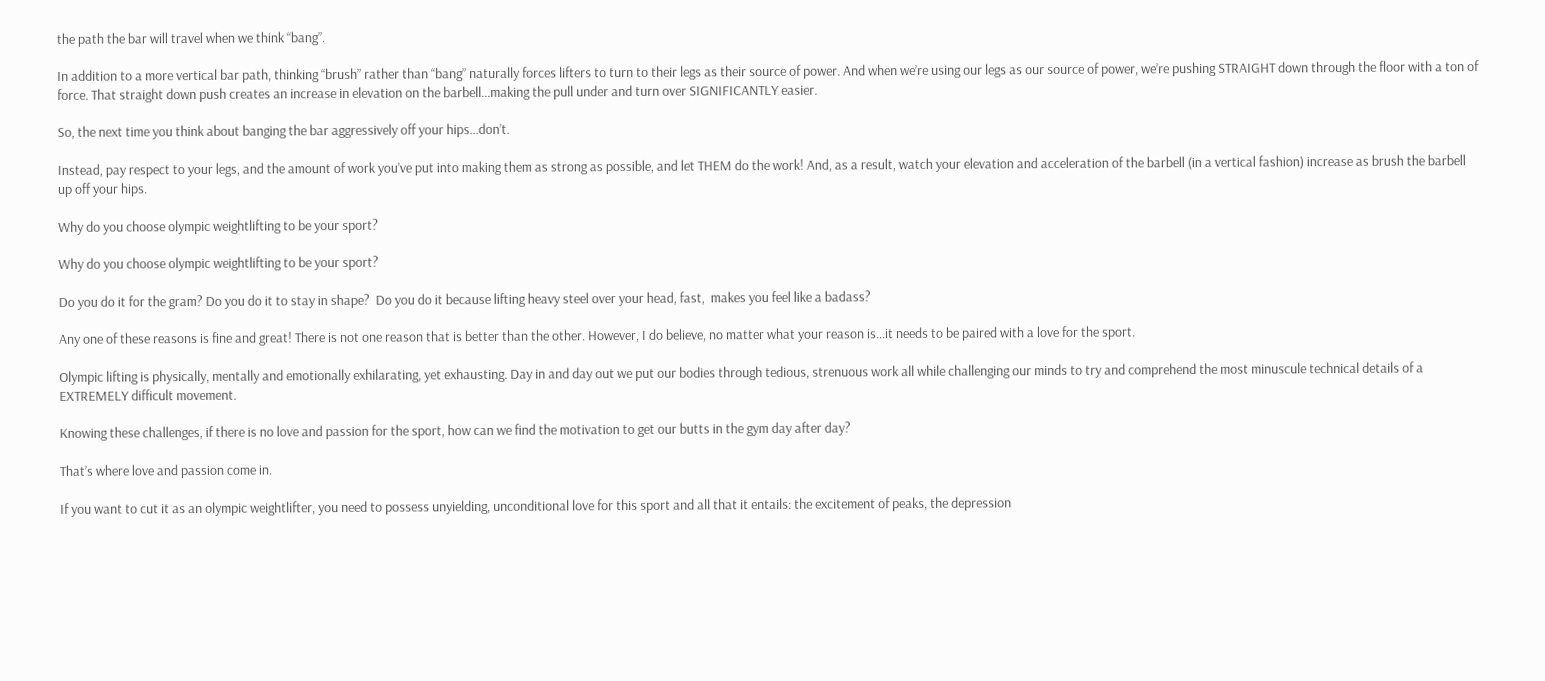the path the bar will travel when we think “bang”.

In addition to a more vertical bar path, thinking “brush” rather than “bang” naturally forces lifters to turn to their legs as their source of power. And when we’re using our legs as our source of power, we’re pushing STRAIGHT down through the floor with a ton of force. That straight down push creates an increase in elevation on the barbell…making the pull under and turn over SIGNIFICANTLY easier.

So, the next time you think about banging the bar aggressively off your hips…don’t.

Instead, pay respect to your legs, and the amount of work you’ve put into making them as strong as possible, and let THEM do the work! And, as a result, watch your elevation and acceleration of the barbell (in a vertical fashion) increase as brush the barbell up off your hips.

Why do you choose olympic weightlifting to be your sport?

Why do you choose olympic weightlifting to be your sport?

Do you do it for the gram? Do you do it to stay in shape?  Do you do it because lifting heavy steel over your head, fast,  makes you feel like a badass?

Any one of these reasons is fine and great! There is not one reason that is better than the other. However, I do believe, no matter what your reason is…it needs to be paired with a love for the sport.

Olympic lifting is physically, mentally and emotionally exhilarating, yet exhausting. Day in and day out we put our bodies through tedious, strenuous work all while challenging our minds to try and comprehend the most minuscule technical details of a EXTREMELY difficult movement.

Knowing these challenges, if there is no love and passion for the sport, how can we find the motivation to get our butts in the gym day after day?

That’s where love and passion come in.

If you want to cut it as an olympic weightlifter, you need to possess unyielding, unconditional love for this sport and all that it entails: the excitement of peaks, the depression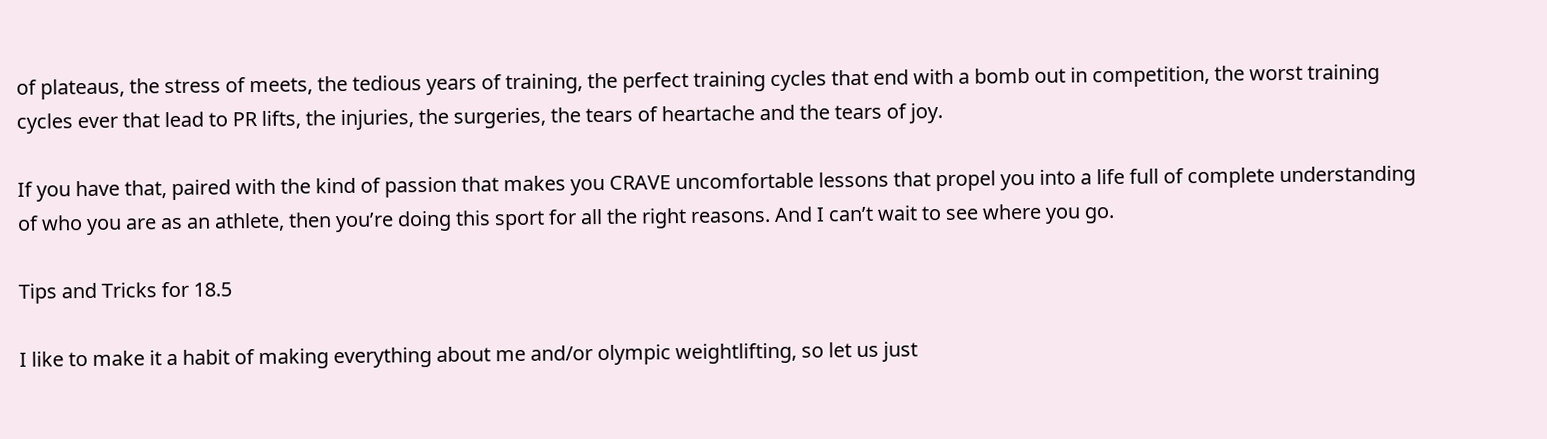of plateaus, the stress of meets, the tedious years of training, the perfect training cycles that end with a bomb out in competition, the worst training cycles ever that lead to PR lifts, the injuries, the surgeries, the tears of heartache and the tears of joy.

If you have that, paired with the kind of passion that makes you CRAVE uncomfortable lessons that propel you into a life full of complete understanding of who you are as an athlete, then you’re doing this sport for all the right reasons. And I can’t wait to see where you go.

Tips and Tricks for 18.5

I like to make it a habit of making everything about me and/or olympic weightlifting, so let us just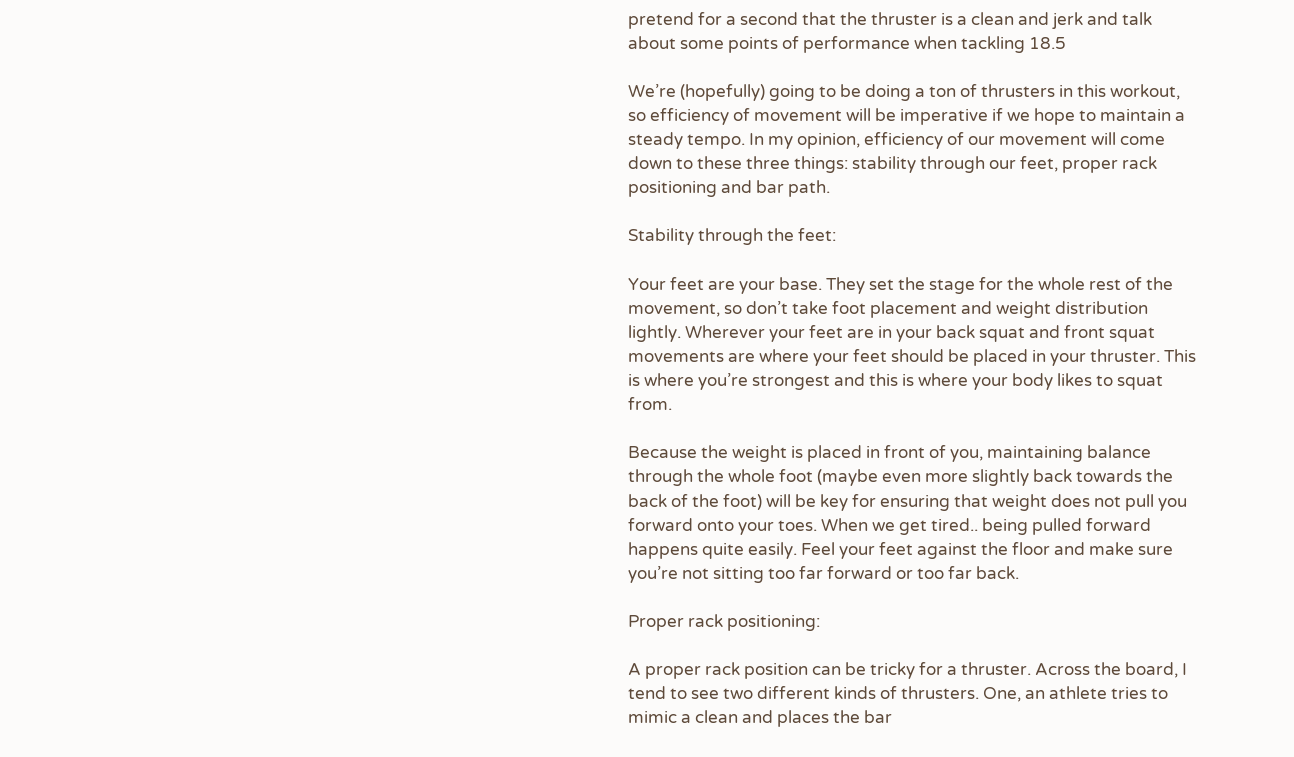pretend for a second that the thruster is a clean and jerk and talk about some points of performance when tackling 18.5

We’re (hopefully) going to be doing a ton of thrusters in this workout, so efficiency of movement will be imperative if we hope to maintain a steady tempo. In my opinion, efficiency of our movement will come down to these three things: stability through our feet, proper rack positioning and bar path.

Stability through the feet:

Your feet are your base. They set the stage for the whole rest of the movement, so don’t take foot placement and weight distribution lightly. Wherever your feet are in your back squat and front squat movements are where your feet should be placed in your thruster. This is where you’re strongest and this is where your body likes to squat from.

Because the weight is placed in front of you, maintaining balance through the whole foot (maybe even more slightly back towards the back of the foot) will be key for ensuring that weight does not pull you forward onto your toes. When we get tired.. being pulled forward happens quite easily. Feel your feet against the floor and make sure you’re not sitting too far forward or too far back.

Proper rack positioning:

A proper rack position can be tricky for a thruster. Across the board, I tend to see two different kinds of thrusters. One, an athlete tries to mimic a clean and places the bar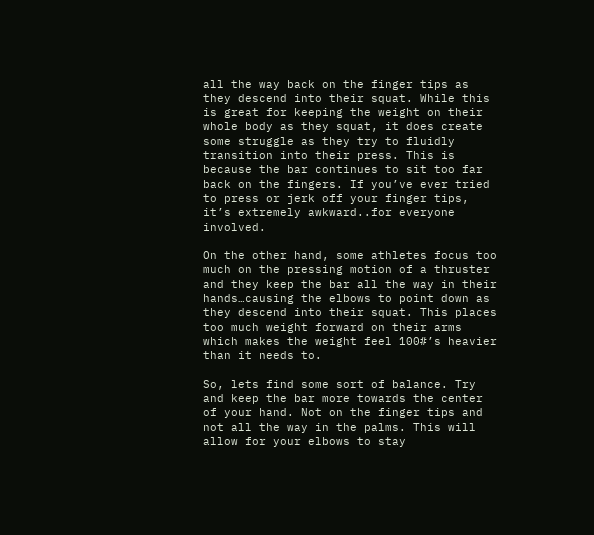all the way back on the finger tips as they descend into their squat. While this is great for keeping the weight on their whole body as they squat, it does create some struggle as they try to fluidly transition into their press. This is because the bar continues to sit too far back on the fingers. If you’ve ever tried to press or jerk off your finger tips, it’s extremely awkward..for everyone involved.

On the other hand, some athletes focus too much on the pressing motion of a thruster and they keep the bar all the way in their hands…causing the elbows to point down as they descend into their squat. This places too much weight forward on their arms which makes the weight feel 100#’s heavier than it needs to.

So, lets find some sort of balance. Try and keep the bar more towards the center of your hand. Not on the finger tips and not all the way in the palms. This will allow for your elbows to stay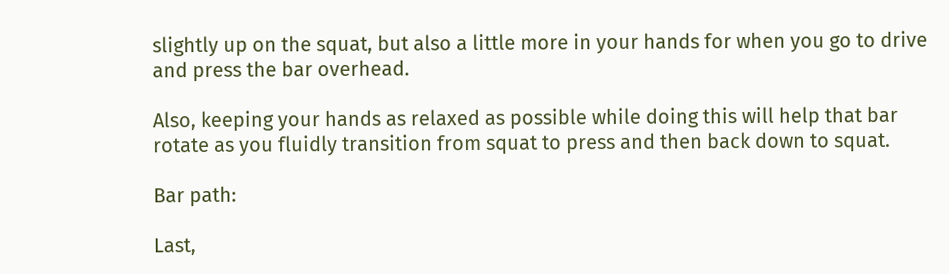slightly up on the squat, but also a little more in your hands for when you go to drive and press the bar overhead.

Also, keeping your hands as relaxed as possible while doing this will help that bar rotate as you fluidly transition from squat to press and then back down to squat.

Bar path:

Last,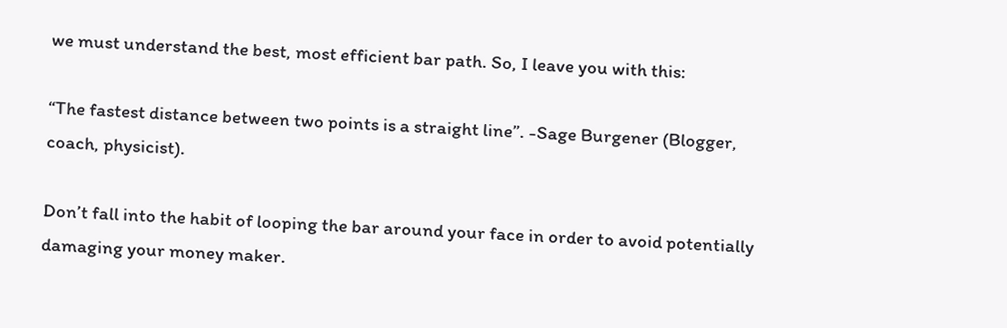we must understand the best, most efficient bar path. So, I leave you with this:

“The fastest distance between two points is a straight line”. -Sage Burgener (Blogger, coach, physicist).

Don’t fall into the habit of looping the bar around your face in order to avoid potentially damaging your money maker.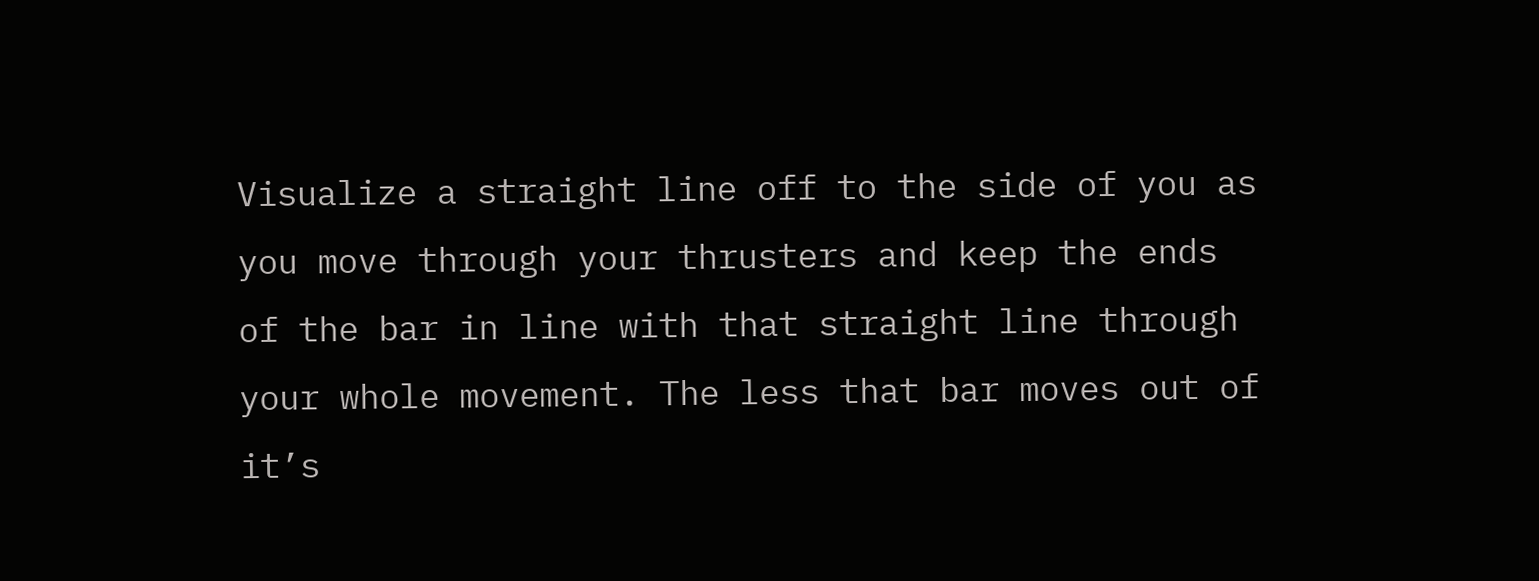Visualize a straight line off to the side of you as you move through your thrusters and keep the ends of the bar in line with that straight line through your whole movement. The less that bar moves out of it’s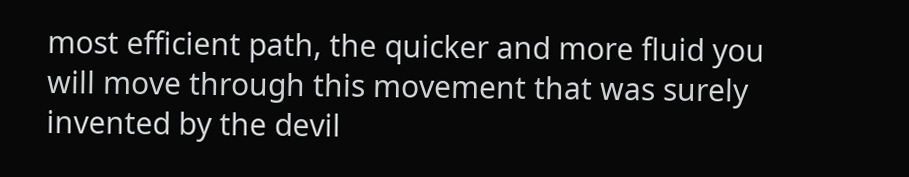most efficient path, the quicker and more fluid you will move through this movement that was surely invented by the devil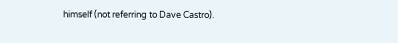himself (not referring to Dave Castro).